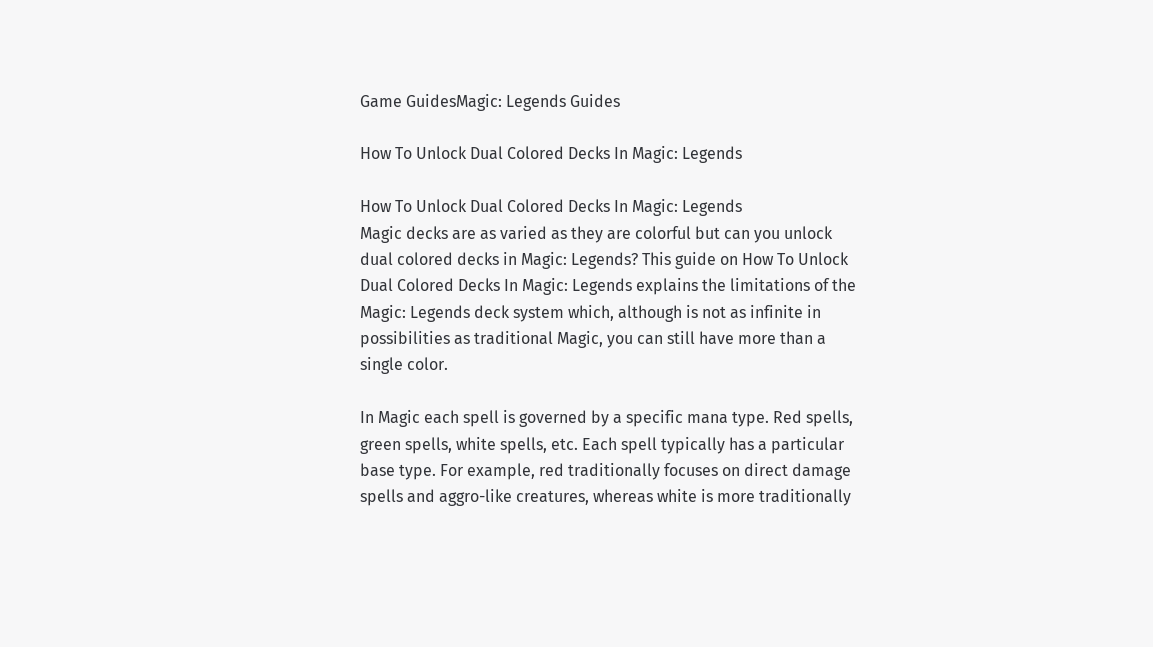Game GuidesMagic: Legends Guides

How To Unlock Dual Colored Decks In Magic: Legends

How To Unlock Dual Colored Decks In Magic: Legends
Magic decks are as varied as they are colorful but can you unlock dual colored decks in Magic: Legends? This guide on How To Unlock Dual Colored Decks In Magic: Legends explains the limitations of the Magic: Legends deck system which, although is not as infinite in possibilities as traditional Magic, you can still have more than a single color.

In Magic each spell is governed by a specific mana type. Red spells, green spells, white spells, etc. Each spell typically has a particular base type. For example, red traditionally focuses on direct damage spells and aggro-like creatures, whereas white is more traditionally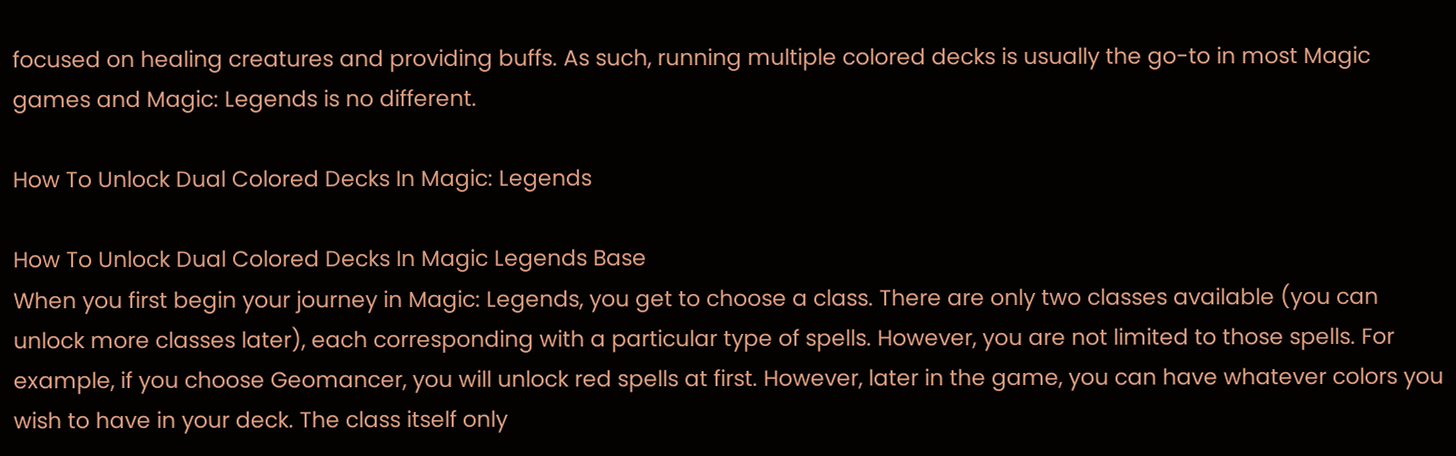focused on healing creatures and providing buffs. As such, running multiple colored decks is usually the go-to in most Magic games and Magic: Legends is no different.

How To Unlock Dual Colored Decks In Magic: Legends

How To Unlock Dual Colored Decks In Magic Legends Base
When you first begin your journey in Magic: Legends, you get to choose a class. There are only two classes available (you can unlock more classes later), each corresponding with a particular type of spells. However, you are not limited to those spells. For example, if you choose Geomancer, you will unlock red spells at first. However, later in the game, you can have whatever colors you wish to have in your deck. The class itself only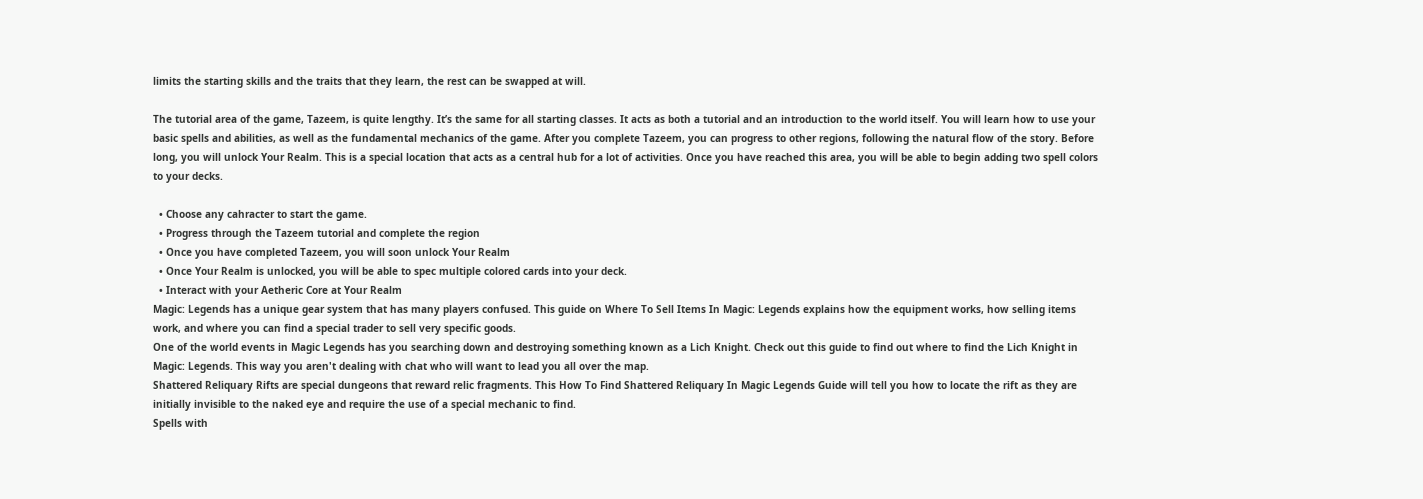limits the starting skills and the traits that they learn, the rest can be swapped at will.

The tutorial area of the game, Tazeem, is quite lengthy. It’s the same for all starting classes. It acts as both a tutorial and an introduction to the world itself. You will learn how to use your basic spells and abilities, as well as the fundamental mechanics of the game. After you complete Tazeem, you can progress to other regions, following the natural flow of the story. Before long, you will unlock Your Realm. This is a special location that acts as a central hub for a lot of activities. Once you have reached this area, you will be able to begin adding two spell colors to your decks.

  • Choose any cahracter to start the game.
  • Progress through the Tazeem tutorial and complete the region
  • Once you have completed Tazeem, you will soon unlock Your Realm
  • Once Your Realm is unlocked, you will be able to spec multiple colored cards into your deck.
  • Interact with your Aetheric Core at Your Realm
Magic: Legends has a unique gear system that has many players confused. This guide on Where To Sell Items In Magic: Legends explains how the equipment works, how selling items work, and where you can find a special trader to sell very specific goods.
One of the world events in Magic Legends has you searching down and destroying something known as a Lich Knight. Check out this guide to find out where to find the Lich Knight in Magic: Legends. This way you aren't dealing with chat who will want to lead you all over the map.
Shattered Reliquary Rifts are special dungeons that reward relic fragments. This How To Find Shattered Reliquary In Magic Legends Guide will tell you how to locate the rift as they are initially invisible to the naked eye and require the use of a special mechanic to find.
Spells with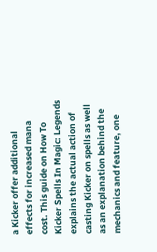a Kicker offer additional effects for increased mana cost. This guide on How To Kicker Spells In Magic: Legends explains the actual action of casting Kicker on spells as well as an explanation behind the mechanics and feature, one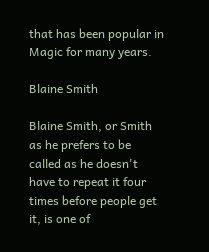that has been popular in Magic for many years.

Blaine Smith

Blaine Smith, or Smith as he prefers to be called as he doesn't have to repeat it four times before people get it, is one of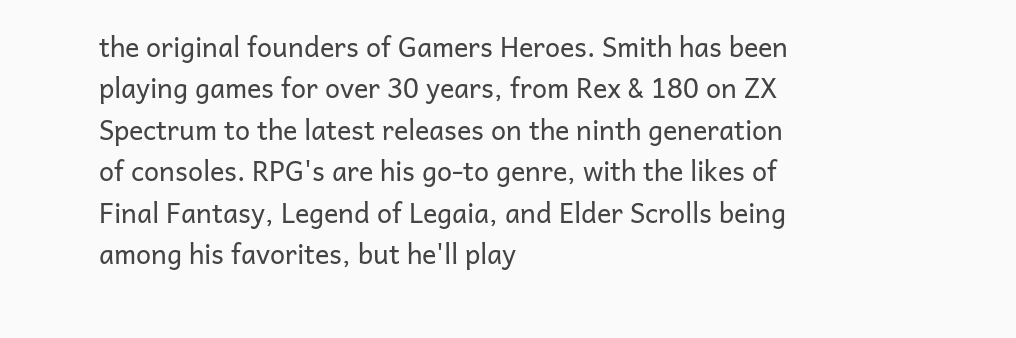the original founders of Gamers Heroes. Smith has been playing games for over 30 years, from Rex & 180 on ZX Spectrum to the latest releases on the ninth generation of consoles. RPG's are his go-to genre, with the likes of Final Fantasy, Legend of Legaia, and Elder Scrolls being among his favorites, but he'll play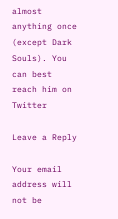almost anything once (except Dark Souls). You can best reach him on Twitter

Leave a Reply

Your email address will not be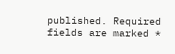published. Required fields are marked *